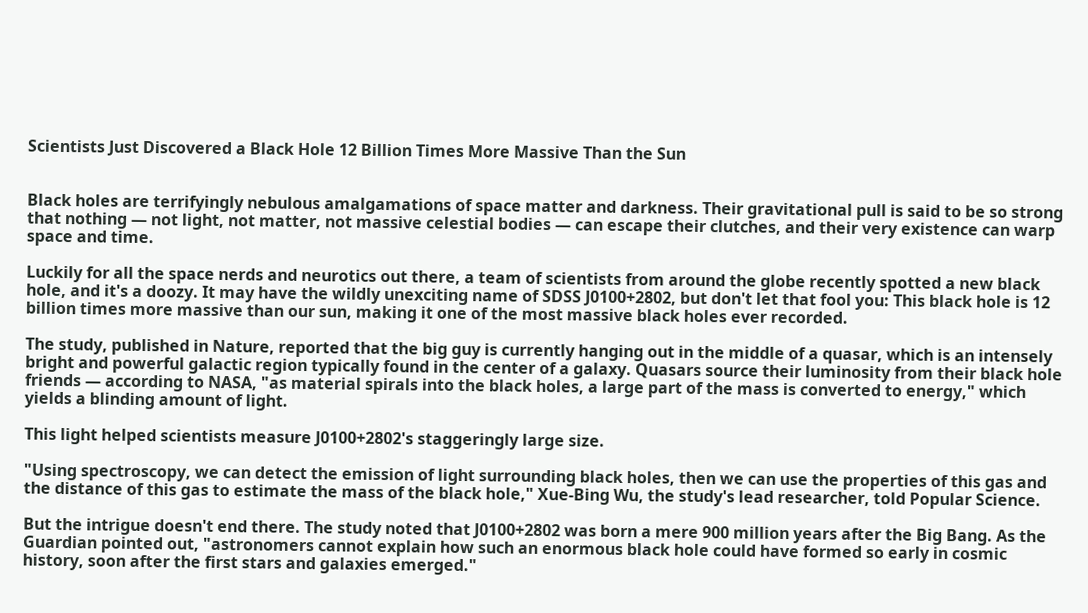Scientists Just Discovered a Black Hole 12 Billion Times More Massive Than the Sun


Black holes are terrifyingly nebulous amalgamations of space matter and darkness. Their gravitational pull is said to be so strong that nothing — not light, not matter, not massive celestial bodies — can escape their clutches, and their very existence can warp space and time.

Luckily for all the space nerds and neurotics out there, a team of scientists from around the globe recently spotted a new black hole, and it's a doozy. It may have the wildly unexciting name of SDSS J0100+2802, but don't let that fool you: This black hole is 12 billion times more massive than our sun, making it one of the most massive black holes ever recorded.

The study, published in Nature, reported that the big guy is currently hanging out in the middle of a quasar, which is an intensely bright and powerful galactic region typically found in the center of a galaxy. Quasars source their luminosity from their black hole friends — according to NASA, "as material spirals into the black holes, a large part of the mass is converted to energy," which yields a blinding amount of light.

This light helped scientists measure J0100+2802's staggeringly large size.

"Using spectroscopy, we can detect the emission of light surrounding black holes, then we can use the properties of this gas and the distance of this gas to estimate the mass of the black hole," Xue-Bing Wu, the study's lead researcher, told Popular Science.

But the intrigue doesn't end there. The study noted that J0100+2802 was born a mere 900 million years after the Big Bang. As the Guardian pointed out, "astronomers cannot explain how such an enormous black hole could have formed so early in cosmic history, soon after the first stars and galaxies emerged."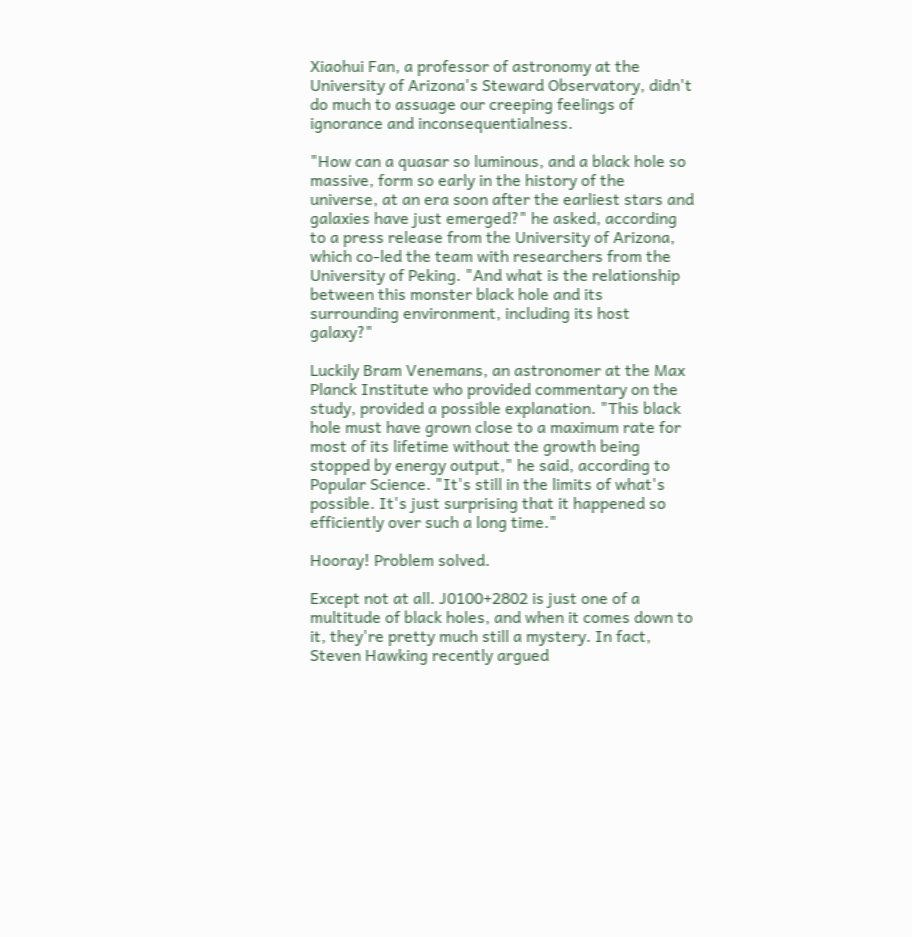Xiaohui Fan, a professor of astronomy at the University of Arizona's Steward Observatory, didn't do much to assuage our creeping feelings of ignorance and inconsequentialness.

"How can a quasar so luminous, and a black hole so massive, form so early in the history of the universe, at an era soon after the earliest stars and galaxies have just emerged?" he asked, according to a press release from the University of Arizona, which co-led the team with researchers from the University of Peking. "And what is the relationship between this monster black hole and its surrounding environment, including its host galaxy?"

Luckily Bram Venemans, an astronomer at the Max Planck Institute who provided commentary on the study, provided a possible explanation. "This black hole must have grown close to a maximum rate for most of its lifetime without the growth being stopped by energy output," he said, according to Popular Science. "It's still in the limits of what's possible. It's just surprising that it happened so efficiently over such a long time."

Hooray! Problem solved.

Except not at all. J0100+2802 is just one of a multitude of black holes, and when it comes down to it, they're pretty much still a mystery. In fact, Steven Hawking recently argued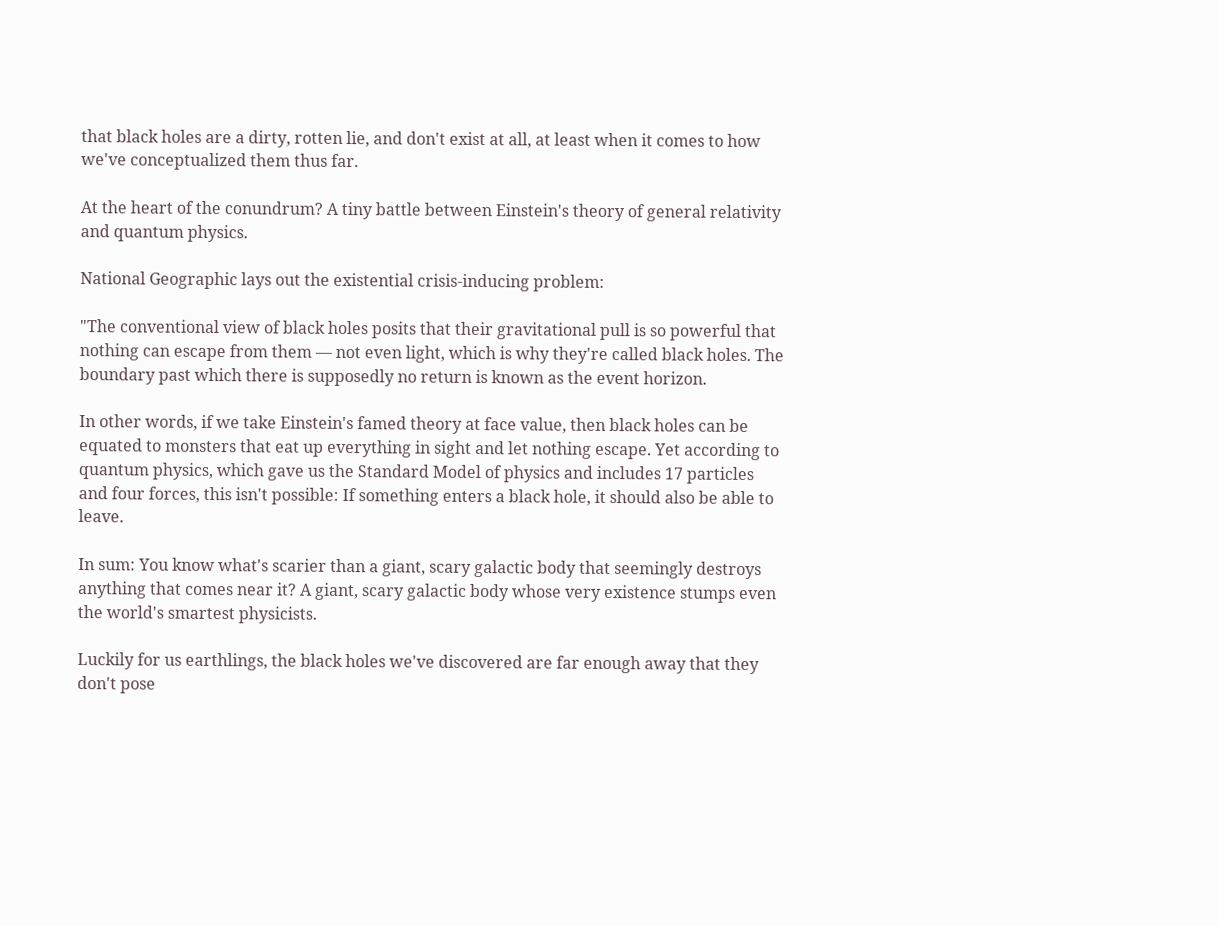that black holes are a dirty, rotten lie, and don't exist at all, at least when it comes to how we've conceptualized them thus far.

At the heart of the conundrum? A tiny battle between Einstein's theory of general relativity and quantum physics.

National Geographic lays out the existential crisis-inducing problem:

"The conventional view of black holes posits that their gravitational pull is so powerful that nothing can escape from them — not even light, which is why they're called black holes. The boundary past which there is supposedly no return is known as the event horizon.

In other words, if we take Einstein's famed theory at face value, then black holes can be equated to monsters that eat up everything in sight and let nothing escape. Yet according to quantum physics, which gave us the Standard Model of physics and includes 17 particles and four forces, this isn't possible: If something enters a black hole, it should also be able to leave.

In sum: You know what's scarier than a giant, scary galactic body that seemingly destroys anything that comes near it? A giant, scary galactic body whose very existence stumps even the world's smartest physicists.

Luckily for us earthlings, the black holes we've discovered are far enough away that they don't pose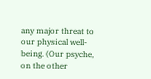any major threat to our physical well-being. (Our psyche, on the other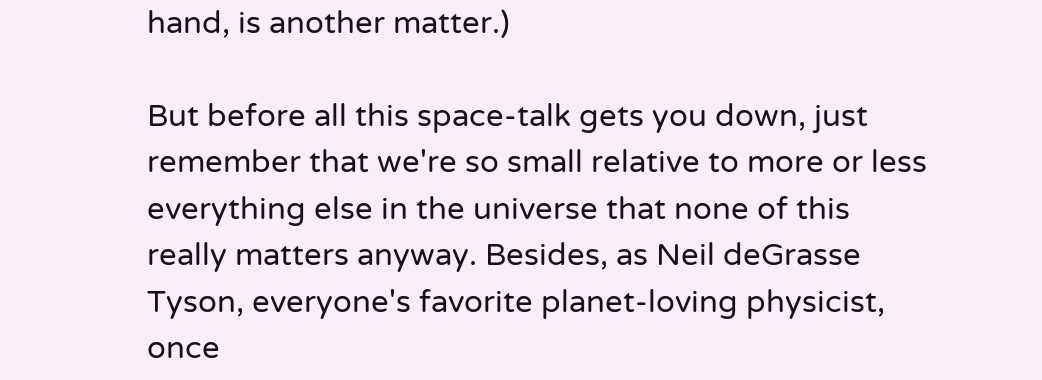hand, is another matter.)

But before all this space-talk gets you down, just remember that we're so small relative to more or less everything else in the universe that none of this really matters anyway. Besides, as Neil deGrasse Tyson, everyone's favorite planet-loving physicist, once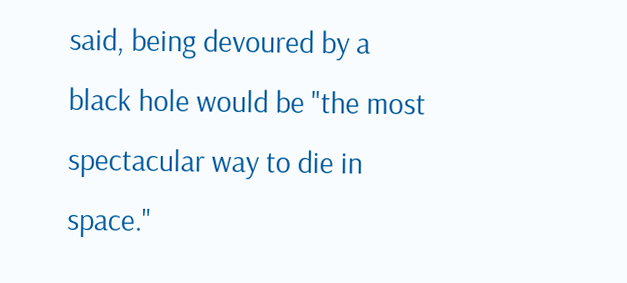said, being devoured by a black hole would be "the most spectacular way to die in space."